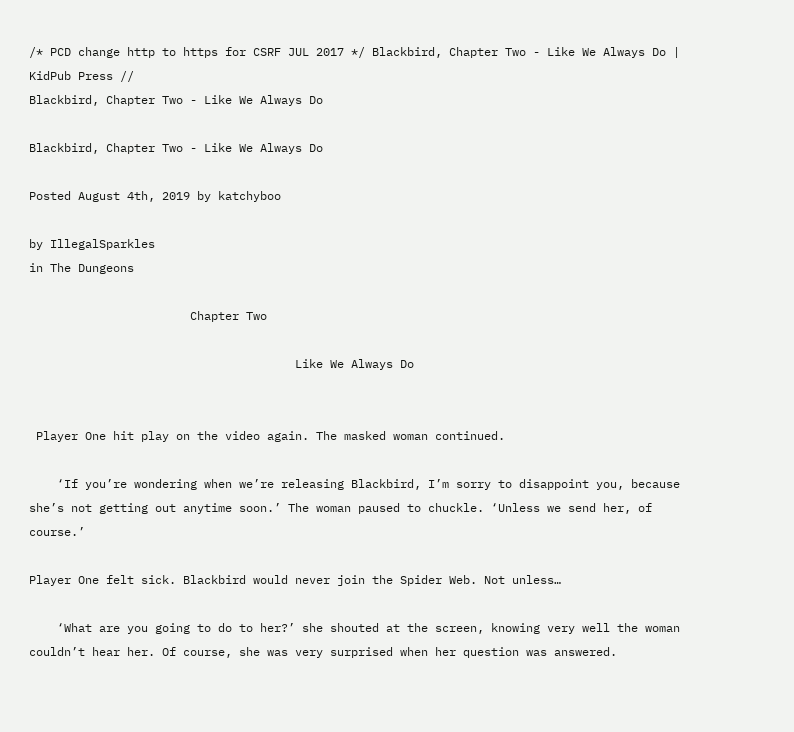/* PCD change http to https for CSRF JUL 2017 */ Blackbird, Chapter Two - Like We Always Do | KidPub Press //
Blackbird, Chapter Two - Like We Always Do

Blackbird, Chapter Two - Like We Always Do

Posted August 4th, 2019 by katchyboo

by IllegalSparkles
in The Dungeons

                       Chapter Two

                                      Like We Always Do


 Player One hit play on the video again. The masked woman continued.

    ‘If you’re wondering when we’re releasing Blackbird, I’m sorry to disappoint you, because she’s not getting out anytime soon.’ The woman paused to chuckle. ‘Unless we send her, of course.’

Player One felt sick. Blackbird would never join the Spider Web. Not unless…

    ‘What are you going to do to her?’ she shouted at the screen, knowing very well the woman couldn’t hear her. Of course, she was very surprised when her question was answered.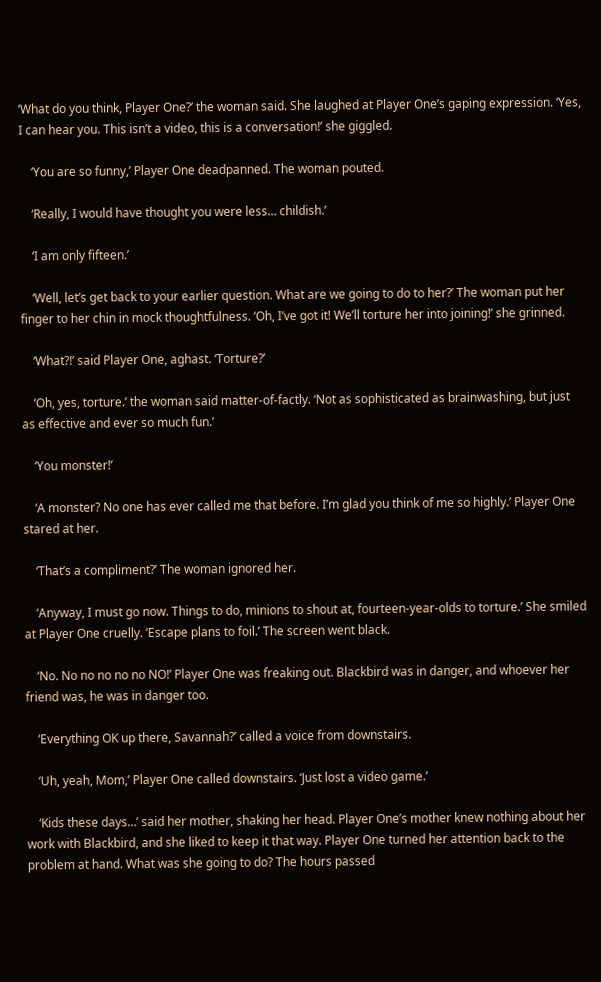‘What do you think, Player One?’ the woman said. She laughed at Player One’s gaping expression. ‘Yes, I can hear you. This isn’t a video, this is a conversation!’ she giggled.

    ‘You are so funny,’ Player One deadpanned. The woman pouted.

    ‘Really, I would have thought you were less… childish.’

    ‘I am only fifteen.’

    ‘Well, let’s get back to your earlier question. What are we going to do to her?’ The woman put her finger to her chin in mock thoughtfulness. ‘Oh, I’ve got it! We’ll torture her into joining!’ she grinned.

    ‘What?!’ said Player One, aghast. ‘Torture?’

    ‘Oh, yes, torture.’ the woman said matter-of-factly. ‘Not as sophisticated as brainwashing, but just as effective and ever so much fun.’

    ‘You monster!’

    ‘A monster? No one has ever called me that before. I’m glad you think of me so highly.’ Player One stared at her.

    ‘That’s a compliment?’ The woman ignored her.

    ‘Anyway, I must go now. Things to do, minions to shout at, fourteen-year-olds to torture.’ She smiled at Player One cruelly. ‘Escape plans to foil.’ The screen went black.

    ‘No. No no no no no NO!’ Player One was freaking out. Blackbird was in danger, and whoever her friend was, he was in danger too.

    ‘Everything OK up there, Savannah?’ called a voice from downstairs.

    ‘Uh, yeah, Mom,’ Player One called downstairs. ‘Just lost a video game.’

    ‘Kids these days…’ said her mother, shaking her head. Player One’s mother knew nothing about her work with Blackbird, and she liked to keep it that way. Player One turned her attention back to the problem at hand. What was she going to do? The hours passed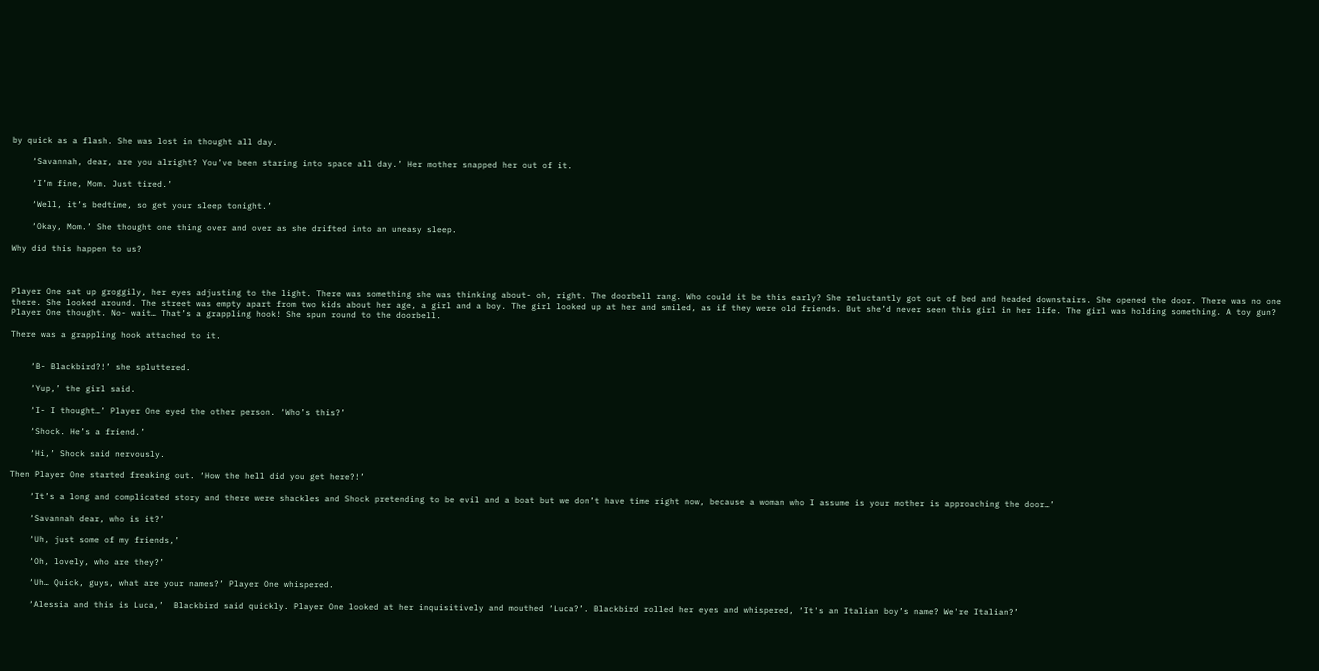by quick as a flash. She was lost in thought all day.

    ‘Savannah, dear, are you alright? You’ve been staring into space all day.’ Her mother snapped her out of it.

    ‘I’m fine, Mom. Just tired.’

    ‘Well, it’s bedtime, so get your sleep tonight.’

    ‘Okay, Mom.’ She thought one thing over and over as she drifted into an uneasy sleep.

Why did this happen to us?



Player One sat up groggily, her eyes adjusting to the light. There was something she was thinking about- oh, right. The doorbell rang. Who could it be this early? She reluctantly got out of bed and headed downstairs. She opened the door. There was no one there. She looked around. The street was empty apart from two kids about her age, a girl and a boy. The girl looked up at her and smiled, as if they were old friends. But she’d never seen this girl in her life. The girl was holding something. A toy gun? Player One thought. No- wait… That’s a grappling hook! She spun round to the doorbell.

There was a grappling hook attached to it.


    ‘B- Blackbird?!’ she spluttered.

    ‘Yup,’ the girl said.

    ‘I- I thought…’ Player One eyed the other person. ‘Who’s this?’

    ‘Shock. He’s a friend.’

    ‘Hi,’ Shock said nervously.

Then Player One started freaking out. ‘How the hell did you get here?!’

    ‘It’s a long and complicated story and there were shackles and Shock pretending to be evil and a boat but we don’t have time right now, because a woman who I assume is your mother is approaching the door…’

    ‘Savannah dear, who is it?’

    ‘Uh, just some of my friends,’

    ‘Oh, lovely, who are they?’

    ‘Uh… Quick, guys, what are your names?’ Player One whispered.

    ‘Alessia and this is Luca,’  Blackbird said quickly. Player One looked at her inquisitively and mouthed ‘Luca?’. Blackbird rolled her eyes and whispered, ‘It's an Italian boy’s name? We're Italian?’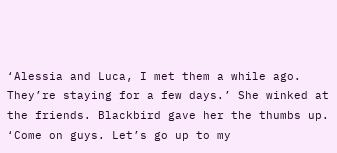‘Alessia and Luca, I met them a while ago. They’re staying for a few days.’ She winked at the friends. Blackbird gave her the thumbs up. ‘Come on guys. Let’s go up to my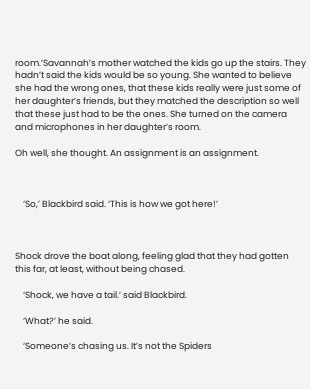room.’Savannah’s mother watched the kids go up the stairs. They hadn’t said the kids would be so young. She wanted to believe she had the wrong ones, that these kids really were just some of her daughter’s friends, but they matched the description so well that these just had to be the ones. She turned on the camera and microphones in her daughter’s room.

Oh well, she thought. An assignment is an assignment.



    ‘So,’ Blackbird said. ‘This is how we got here!’



Shock drove the boat along, feeling glad that they had gotten this far, at least, without being chased.

    ‘Shock, we have a tail.’ said Blackbird.

    ‘What?’ he said.

    ‘Someone’s chasing us. It’s not the Spiders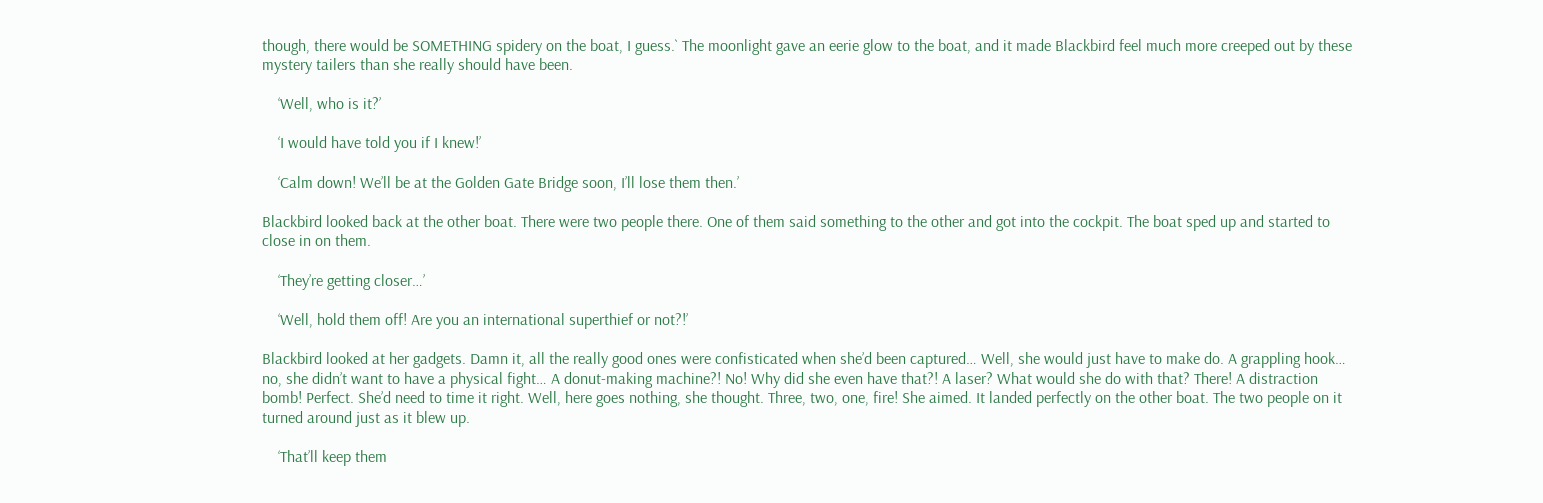though, there would be SOMETHING spidery on the boat, I guess.` The moonlight gave an eerie glow to the boat, and it made Blackbird feel much more creeped out by these mystery tailers than she really should have been.

    ‘Well, who is it?’

    ‘I would have told you if I knew!’

    ‘Calm down! We’ll be at the Golden Gate Bridge soon, I’ll lose them then.’

Blackbird looked back at the other boat. There were two people there. One of them said something to the other and got into the cockpit. The boat sped up and started to close in on them.

    ‘They’re getting closer…’

    ‘Well, hold them off! Are you an international superthief or not?!’

Blackbird looked at her gadgets. Damn it, all the really good ones were confisticated when she’d been captured… Well, she would just have to make do. A grappling hook… no, she didn’t want to have a physical fight… A donut-making machine?! No! Why did she even have that?! A laser? What would she do with that? There! A distraction bomb! Perfect. She’d need to time it right. Well, here goes nothing, she thought. Three, two, one, fire! She aimed. It landed perfectly on the other boat. The two people on it turned around just as it blew up.

    ‘That’ll keep them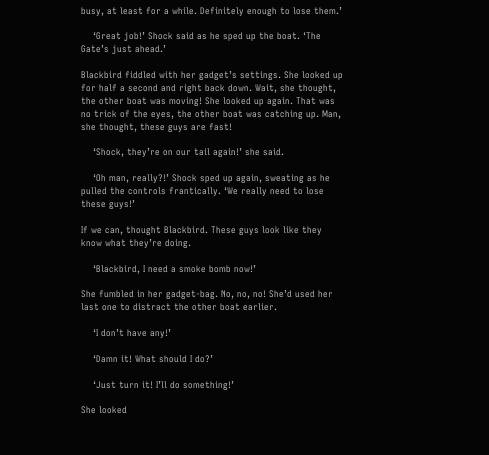busy, at least for a while. Definitely enough to lose them.’

    ‘Great job!’ Shock said as he sped up the boat. ‘The Gate’s just ahead.’

Blackbird fiddled with her gadget’s settings. She looked up for half a second and right back down. Wait, she thought, the other boat was moving! She looked up again. That was no trick of the eyes, the other boat was catching up. Man, she thought, these guys are fast!

    ‘Shock, they’re on our tail again!’ she said.

    ‘Oh man, really?!’ Shock sped up again, sweating as he pulled the controls frantically. ‘We really need to lose these guys!’

If we can, thought Blackbird. These guys look like they know what they’re doing.

    ‘Blackbird, I need a smoke bomb now!’

She fumbled in her gadget-bag. No, no, no! She’d used her last one to distract the other boat earlier.

    ‘I don’t have any!’

    ‘Damn it! What should I do?’

    ‘Just turn it! I’ll do something!’

She looked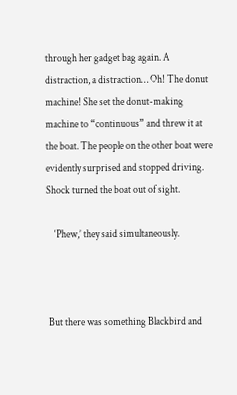through her gadget bag again. A distraction, a distraction… Oh! The donut machine! She set the donut-making machine to “continuous” and threw it at the boat. The people on the other boat were evidently surprised and stopped driving. Shock turned the boat out of sight.

    ‘Phew,’ they said simultaneously.



 But there was something Blackbird and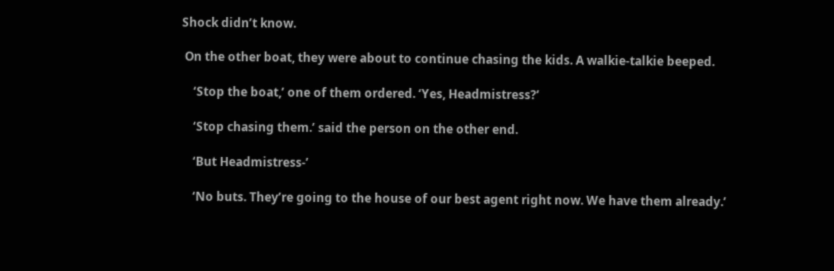Shock didn’t know.

 On the other boat, they were about to continue chasing the kids. A walkie-talkie beeped.

    ‘Stop the boat,’ one of them ordered. ‘Yes, Headmistress?’

    ‘Stop chasing them.’ said the person on the other end.

    ‘But Headmistress-’

    ‘No buts. They’re going to the house of our best agent right now. We have them already.’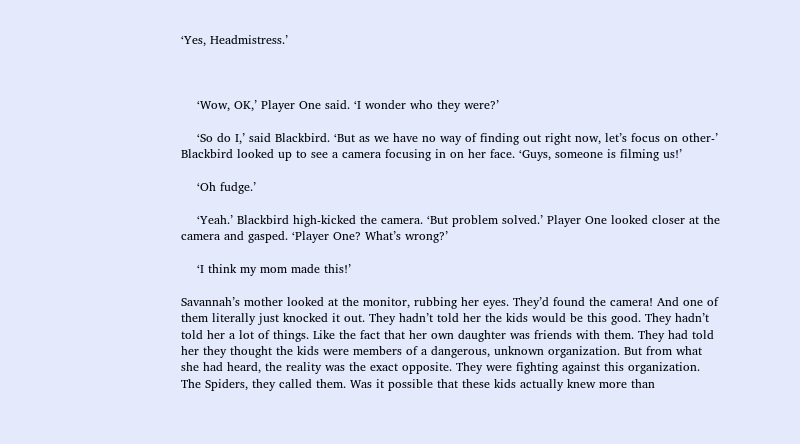‘Yes, Headmistress.’



    ‘Wow, OK,’ Player One said. ‘I wonder who they were?’

    ‘So do I,’ said Blackbird. ‘But as we have no way of finding out right now, let’s focus on other-’ Blackbird looked up to see a camera focusing in on her face. ‘Guys, someone is filming us!’

    ‘Oh fudge.’

    ‘Yeah.’ Blackbird high-kicked the camera. ‘But problem solved.’ Player One looked closer at the camera and gasped. ‘Player One? What’s wrong?’

    ‘I think my mom made this!’

Savannah’s mother looked at the monitor, rubbing her eyes. They’d found the camera! And one of them literally just knocked it out. They hadn’t told her the kids would be this good. They hadn’t told her a lot of things. Like the fact that her own daughter was friends with them. They had told her they thought the kids were members of a dangerous, unknown organization. But from what she had heard, the reality was the exact opposite. They were fighting against this organization. The Spiders, they called them. Was it possible that these kids actually knew more than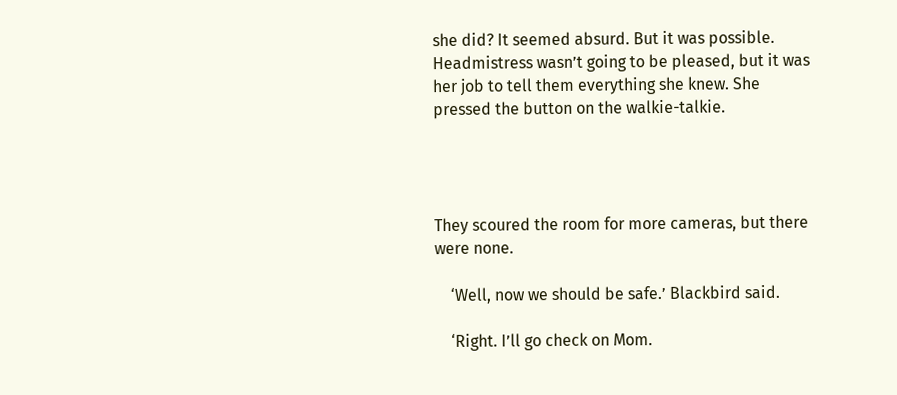she did? It seemed absurd. But it was possible. Headmistress wasn’t going to be pleased, but it was her job to tell them everything she knew. She pressed the button on the walkie-talkie.




They scoured the room for more cameras, but there were none.

    ‘Well, now we should be safe.’ Blackbird said.

    ‘Right. I’ll go check on Mom.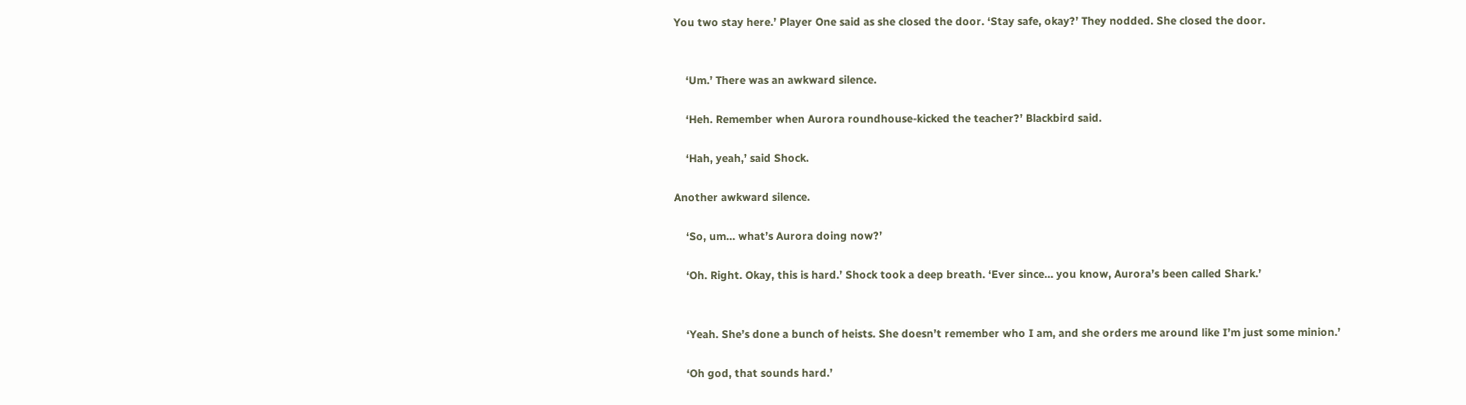You two stay here.’ Player One said as she closed the door. ‘Stay safe, okay?’ They nodded. She closed the door.


    ‘Um.’ There was an awkward silence.

    ‘Heh. Remember when Aurora roundhouse-kicked the teacher?’ Blackbird said.

    ‘Hah, yeah,’ said Shock.

Another awkward silence.

    ‘So, um… what’s Aurora doing now?’

    ‘Oh. Right. Okay, this is hard.’ Shock took a deep breath. ‘Ever since… you know, Aurora’s been called Shark.’


    ‘Yeah. She’s done a bunch of heists. She doesn’t remember who I am, and she orders me around like I’m just some minion.’

    ‘Oh god, that sounds hard.’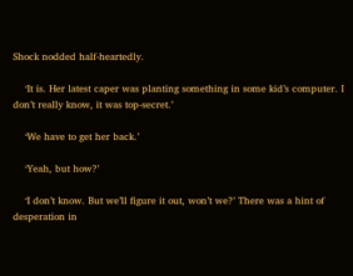Shock nodded half-heartedly.

    ‘It is. Her latest caper was planting something in some kid’s computer. I don’t really know, it was top-secret.’

    ‘We have to get her back.’

    ‘Yeah, but how?’

    ‘I don’t know. But we’ll figure it out, won’t we?’ There was a hint of desperation in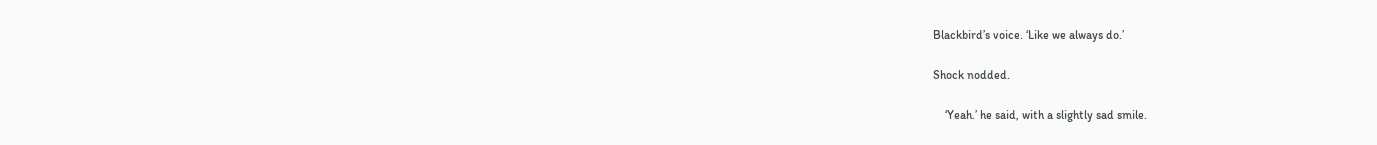Blackbird’s voice. ‘Like we always do.’

Shock nodded.

    ‘Yeah.’ he said, with a slightly sad smile.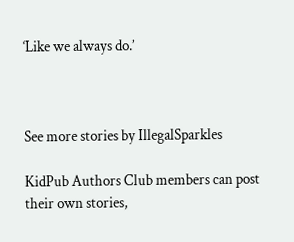‘Like we always do.’



See more stories by IllegalSparkles

KidPub Authors Club members can post their own stories,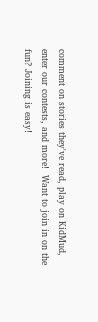comment on stories they've read, play on KidMud, enter our contests, and more!  Want to join in on the fun? Joining is easy!